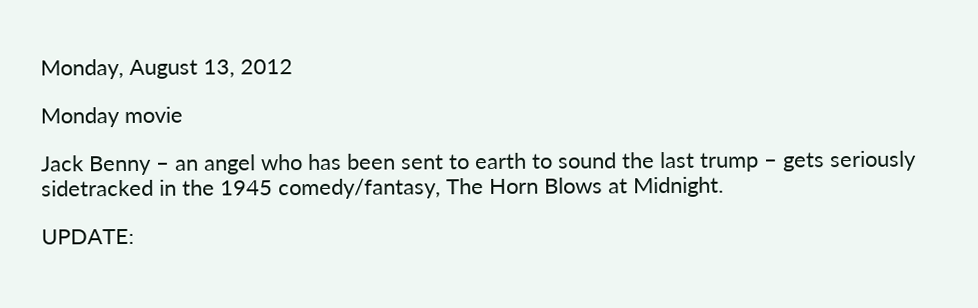Monday, August 13, 2012

Monday movie

Jack Benny – an angel who has been sent to earth to sound the last trump – gets seriously sidetracked in the 1945 comedy/fantasy, The Horn Blows at Midnight.

UPDATE: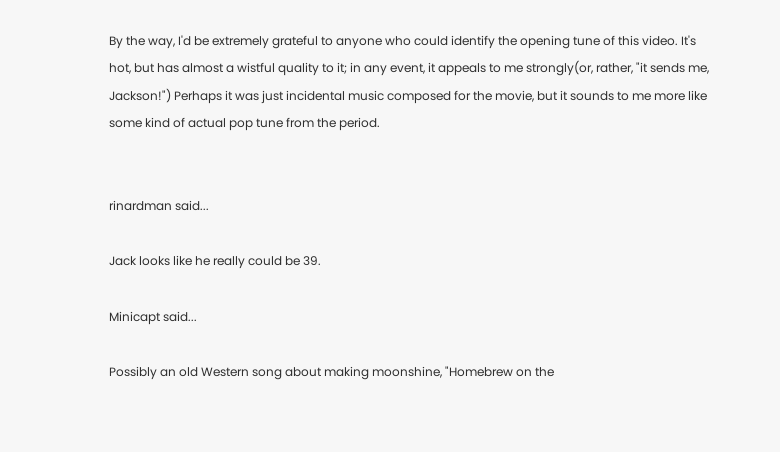By the way, I'd be extremely grateful to anyone who could identify the opening tune of this video. It's hot, but has almost a wistful quality to it; in any event, it appeals to me strongly(or, rather, "it sends me, Jackson!") Perhaps it was just incidental music composed for the movie, but it sounds to me more like some kind of actual pop tune from the period.


rinardman said...

Jack looks like he really could be 39.

Minicapt said...

Possibly an old Western song about making moonshine, "Homebrew on the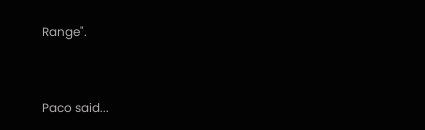Range".


Paco said...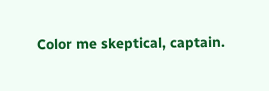Color me skeptical, captain.